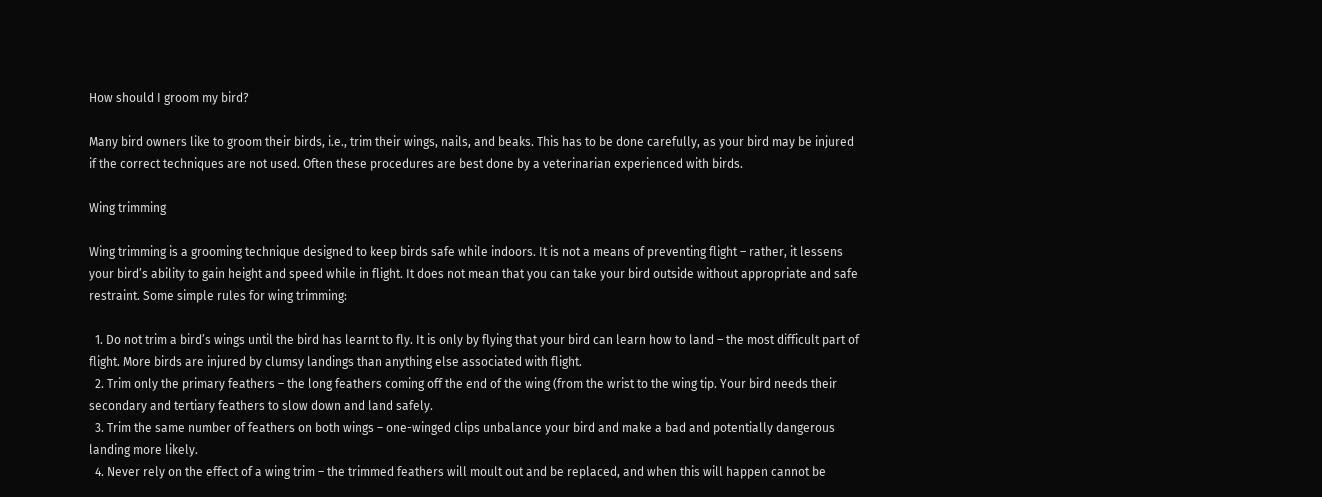How should I groom my bird?

Many bird owners like to groom their birds, i.e., trim their wings, nails, and beaks. This has to be done carefully, as your bird may be injured if the correct techniques are not used. Often these procedures are best done by a veterinarian experienced with birds.

Wing trimming

Wing trimming is a grooming technique designed to keep birds safe while indoors. It is not a means of preventing flight – rather, it lessens your bird’s ability to gain height and speed while in flight. It does not mean that you can take your bird outside without appropriate and safe restraint. Some simple rules for wing trimming:

  1. Do not trim a bird’s wings until the bird has learnt to fly. It is only by flying that your bird can learn how to land – the most difficult part of flight. More birds are injured by clumsy landings than anything else associated with flight.
  2. Trim only the primary feathers – the long feathers coming off the end of the wing (from the wrist to the wing tip. Your bird needs their secondary and tertiary feathers to slow down and land safely.
  3. Trim the same number of feathers on both wings – one-winged clips unbalance your bird and make a bad and potentially dangerous landing more likely.
  4. Never rely on the effect of a wing trim – the trimmed feathers will moult out and be replaced, and when this will happen cannot be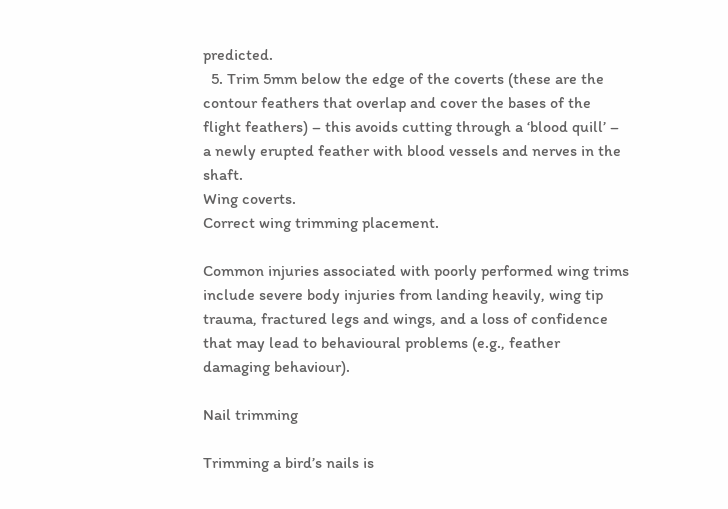predicted.
  5. Trim 5mm below the edge of the coverts (these are the contour feathers that overlap and cover the bases of the flight feathers) – this avoids cutting through a ‘blood quill’ – a newly erupted feather with blood vessels and nerves in the shaft.
Wing coverts.
Correct wing trimming placement.

Common injuries associated with poorly performed wing trims include severe body injuries from landing heavily, wing tip trauma, fractured legs and wings, and a loss of confidence that may lead to behavioural problems (e.g., feather damaging behaviour).

Nail trimming

Trimming a bird’s nails is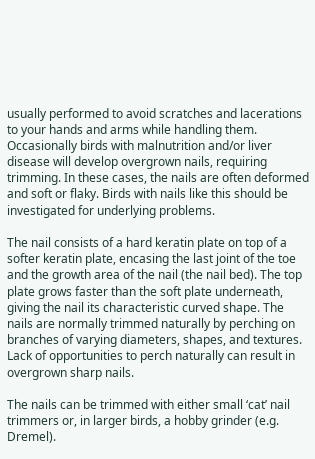usually performed to avoid scratches and lacerations to your hands and arms while handling them. Occasionally birds with malnutrition and/or liver disease will develop overgrown nails, requiring trimming. In these cases, the nails are often deformed and soft or flaky. Birds with nails like this should be investigated for underlying problems.

The nail consists of a hard keratin plate on top of a softer keratin plate, encasing the last joint of the toe and the growth area of the nail (the nail bed). The top plate grows faster than the soft plate underneath, giving the nail its characteristic curved shape. The nails are normally trimmed naturally by perching on branches of varying diameters, shapes, and textures. Lack of opportunities to perch naturally can result in overgrown sharp nails.

The nails can be trimmed with either small ‘cat’ nail trimmers or, in larger birds, a hobby grinder (e.g. Dremel).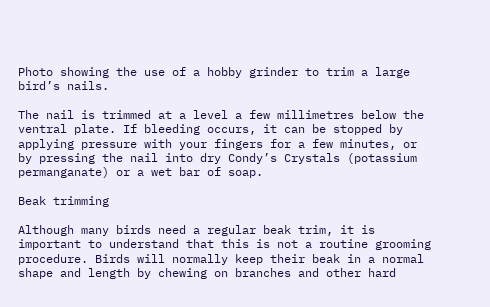Photo showing the use of a hobby grinder to trim a large bird’s nails.

The nail is trimmed at a level a few millimetres below the ventral plate. If bleeding occurs, it can be stopped by applying pressure with your fingers for a few minutes, or by pressing the nail into dry Condy’s Crystals (potassium permanganate) or a wet bar of soap.

Beak trimming

Although many birds need a regular beak trim, it is important to understand that this is not a routine grooming procedure. Birds will normally keep their beak in a normal shape and length by chewing on branches and other hard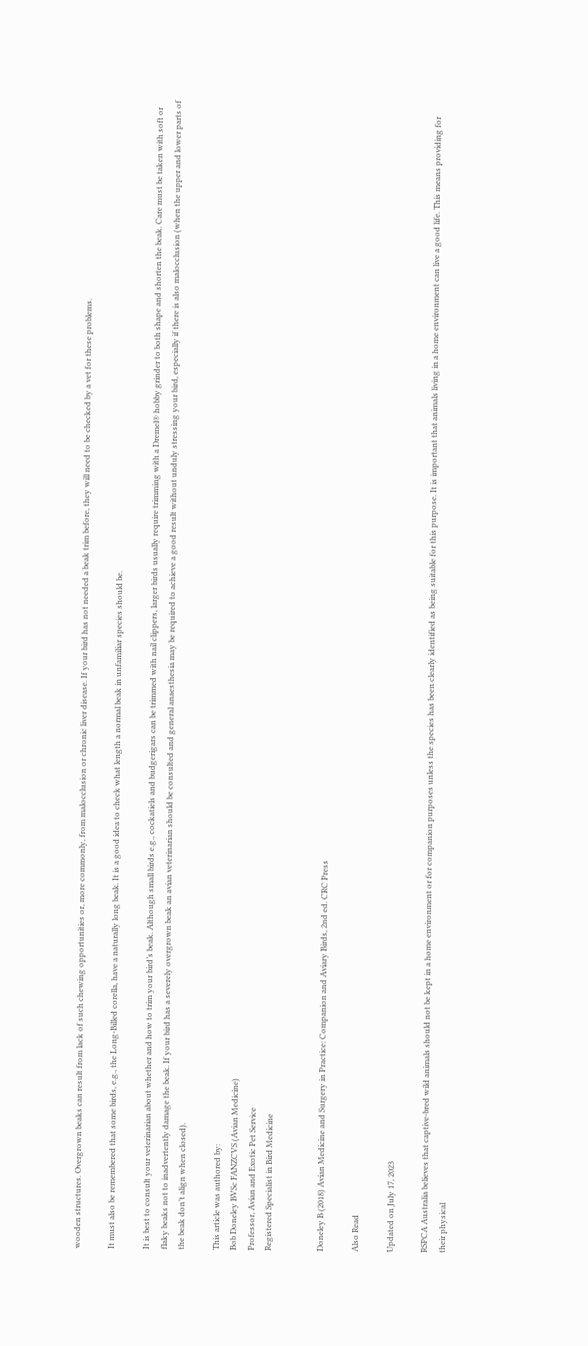wooden structures. Overgrown beaks can result from lack of such chewing opportunities or, more commonly, from malocclusion or chronic liver disease. If your bird has not needed a beak trim before, they will need to be checked by a vet for these problems.

It must also be remembered that some birds, e.g., the Long-Billed corella, have a naturally long beak. It is a good idea to check what length a normal beak in unfamiliar species should be.

It is best to consult your veterinarian about whether and how to trim your bird’s beak. Although small birds e.g., cockatiels and budgerigars can be trimmed with nail clippers, larger birds usually require trimming with a Dremel® hobby grinder to both shape and shorten the beak. Care must be taken with soft or flaky beaks not to inadvertently damage the beak. If your bird has a severely overgrown beak an avian veterinarian should be consulted and general anaesthesia may be required to achieve a good result without unduly stressing your bird, especially if there is also malocclusion (when the upper and lower parts of the beak don’t align when closed).

This article was authored by:
Bob Doneley BVSc FANZCVS (Avian Medicine)
Professor, Avian and Exotic Pet Service
Registered Specialist in Bird Medicine


Doneley B (2018) Avian Medicine and Surgery in Practice: Companion and Aviary Birds, 2nd ed. CRC Press

Also Read

Updated on July 17, 2023

RSPCA Australia believes that captive-bred wild animals should not be kept in a home environment or for companion purposes unless the species has been clearly identified as being suitable for this purpose. It is important that animals living in a home environment can live a good life. This means providing for their physical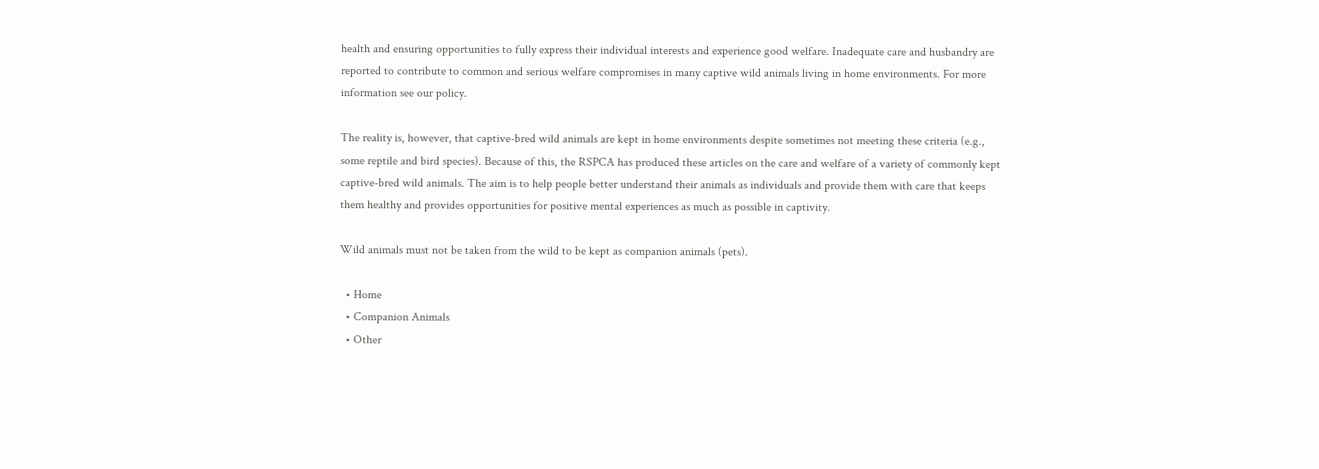health and ensuring opportunities to fully express their individual interests and experience good welfare. Inadequate care and husbandry are reported to contribute to common and serious welfare compromises in many captive wild animals living in home environments. For more information see our policy.

The reality is, however, that captive-bred wild animals are kept in home environments despite sometimes not meeting these criteria (e.g., some reptile and bird species). Because of this, the RSPCA has produced these articles on the care and welfare of a variety of commonly kept captive-bred wild animals. The aim is to help people better understand their animals as individuals and provide them with care that keeps them healthy and provides opportunities for positive mental experiences as much as possible in captivity.

Wild animals must not be taken from the wild to be kept as companion animals (pets).

  • Home
  • Companion Animals
  • Other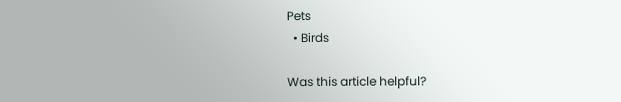Pets
  • Birds

Was this article helpful?